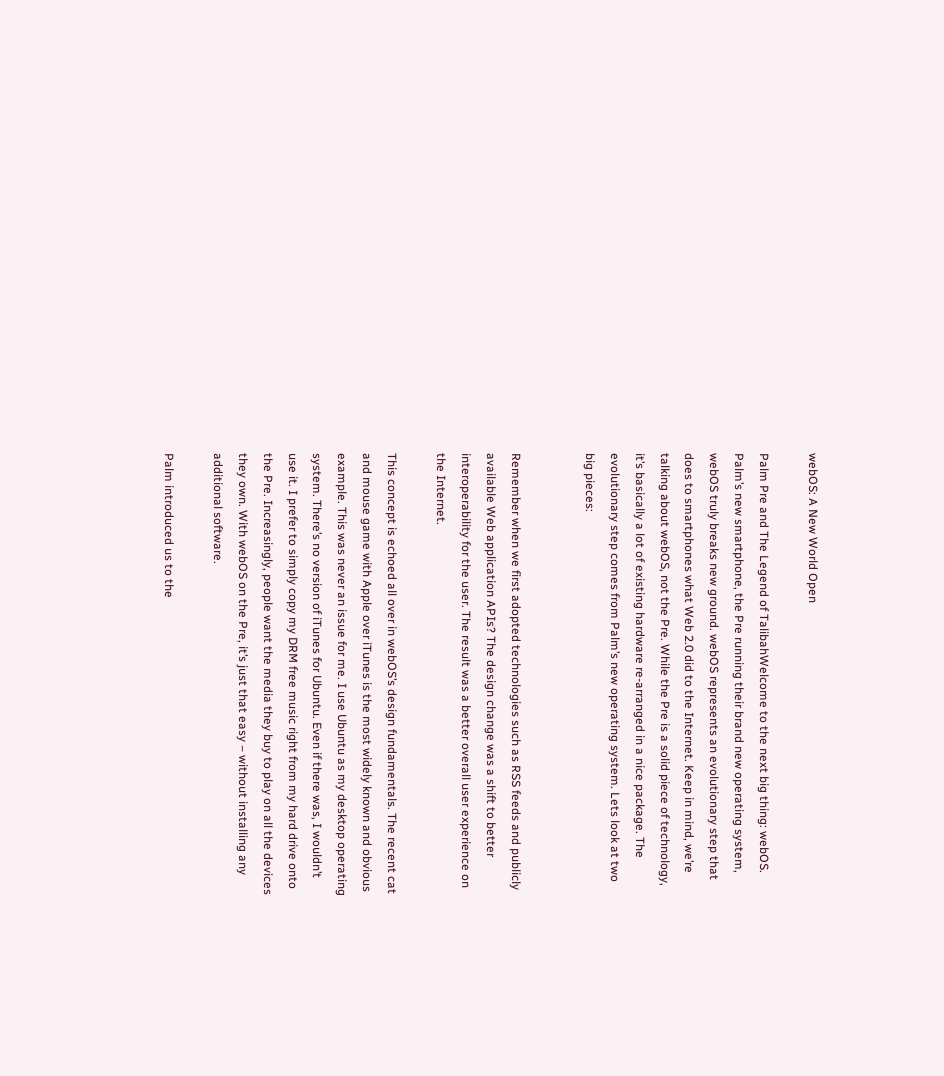webOS: A New World Open

Palm Pre and The Legend of TalibahWelcome to the next big thing: webOS. Palm’s new smartphone, the Pre running their brand new operating system, webOS truly breaks new ground. webOS represents an evolutionary step that does to smartphones what Web 2.0 did to the Internet. Keep in mind, we’re talking about webOS, not the Pre. While the Pre is a solid piece of technology, it’s basically a lot of existing hardware re-arranged in a nice package. The evolutionary step comes from Palm’s new operating system. Lets look at two big pieces:


Remember when we first adopted technologies such as RSS feeds and publicly available Web application APIs? The design change was a shift to better interoperability for the user. The result was a better overall user experience on the Internet.

This concept is echoed all over in webOS’s design fundamentals. The recent cat and mouse game with Apple over iTunes is the most widely known and obvious example. This was never an issue for me. I use Ubuntu as my desktop operating system. There’s no version of iTunes for Ubuntu. Even if there was, I wouldn’t use it. I prefer to simply copy my DRM free music right from my hard drive onto the Pre. Increasingly, people want the media they buy to play on all the devices they own. With webOS on the Pre, it’s just that easy – without installing any additional software.

Palm introduced us to the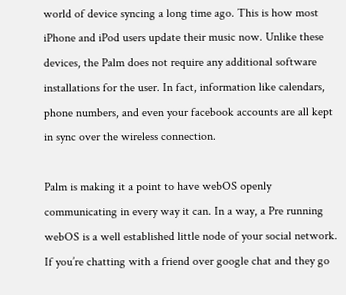world of device syncing a long time ago. This is how most iPhone and iPod users update their music now. Unlike these devices, the Palm does not require any additional software installations for the user. In fact, information like calendars, phone numbers, and even your facebook accounts are all kept in sync over the wireless connection.

Palm is making it a point to have webOS openly communicating in every way it can. In a way, a Pre running webOS is a well established little node of your social network. If you’re chatting with a friend over google chat and they go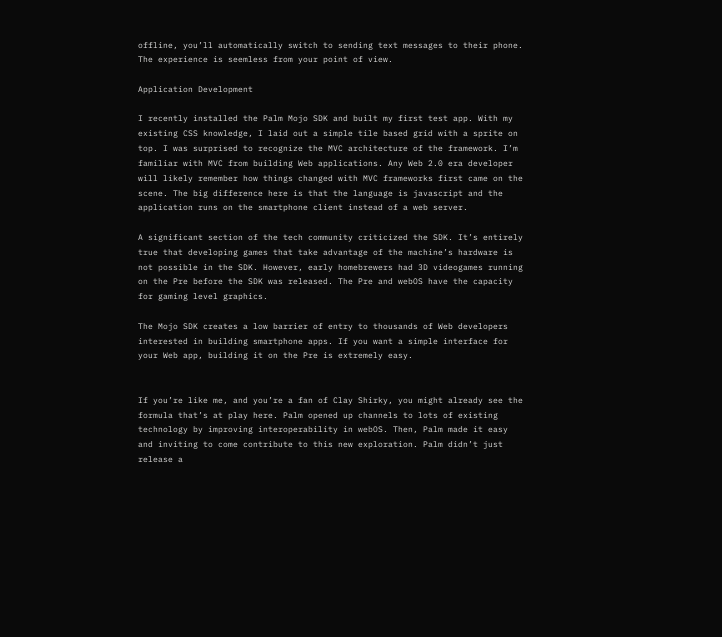offline, you’ll automatically switch to sending text messages to their phone. The experience is seemless from your point of view.

Application Development

I recently installed the Palm Mojo SDK and built my first test app. With my existing CSS knowledge, I laid out a simple tile based grid with a sprite on top. I was surprised to recognize the MVC architecture of the framework. I’m familiar with MVC from building Web applications. Any Web 2.0 era developer will likely remember how things changed with MVC frameworks first came on the scene. The big difference here is that the language is javascript and the application runs on the smartphone client instead of a web server.

A significant section of the tech community criticized the SDK. It’s entirely true that developing games that take advantage of the machine’s hardware is not possible in the SDK. However, early homebrewers had 3D videogames running on the Pre before the SDK was released. The Pre and webOS have the capacity for gaming level graphics.

The Mojo SDK creates a low barrier of entry to thousands of Web developers interested in building smartphone apps. If you want a simple interface for your Web app, building it on the Pre is extremely easy.


If you’re like me, and you’re a fan of Clay Shirky, you might already see the formula that’s at play here. Palm opened up channels to lots of existing technology by improving interoperability in webOS. Then, Palm made it easy and inviting to come contribute to this new exploration. Palm didn’t just release a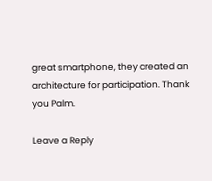great smartphone, they created an architecture for participation. Thank you Palm.

Leave a Reply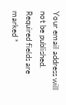Your email address will not be published. Required fields are marked *